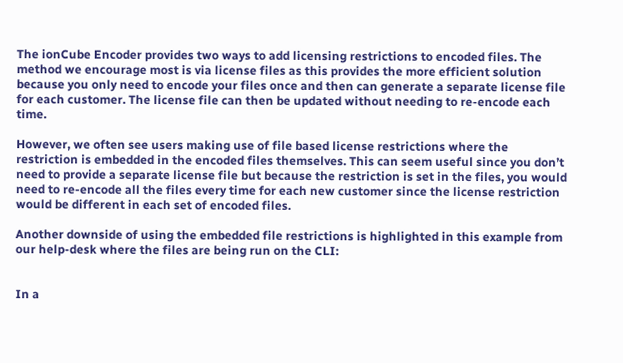The ionCube Encoder provides two ways to add licensing restrictions to encoded files. The method we encourage most is via license files as this provides the more efficient solution because you only need to encode your files once and then can generate a separate license file for each customer. The license file can then be updated without needing to re-encode each time.

However, we often see users making use of file based license restrictions where the restriction is embedded in the encoded files themselves. This can seem useful since you don’t need to provide a separate license file but because the restriction is set in the files, you would need to re-encode all the files every time for each new customer since the license restriction would be different in each set of encoded files.

Another downside of using the embedded file restrictions is highlighted in this example from our help-desk where the files are being run on the CLI:


In a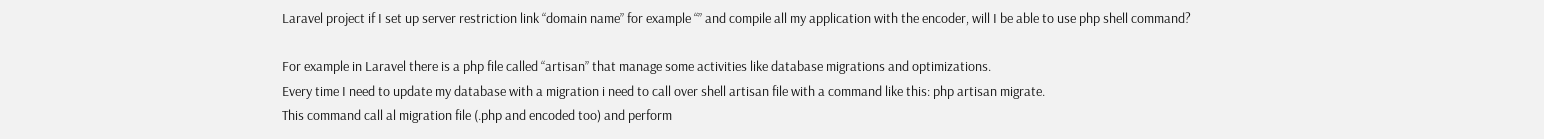Laravel project if I set up server restriction link “domain name” for example “” and compile all my application with the encoder, will I be able to use php shell command?

For example in Laravel there is a php file called “artisan” that manage some activities like database migrations and optimizations.
Every time I need to update my database with a migration i need to call over shell artisan file with a command like this: php artisan migrate.
This command call al migration file (.php and encoded too) and perform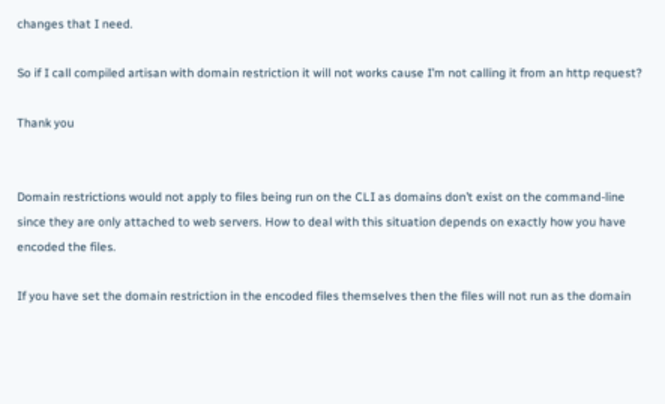changes that I need.

So if I call compiled artisan with domain restriction it will not works cause I’m not calling it from an http request?

Thank you


Domain restrictions would not apply to files being run on the CLI as domains don’t exist on the command-line since they are only attached to web servers. How to deal with this situation depends on exactly how you have encoded the files.

If you have set the domain restriction in the encoded files themselves then the files will not run as the domain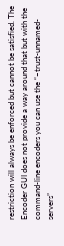restriction will always be enforced but cannot be satisfied. The Encoder GUI does not provide a way around that but with the command-line encoders you can use the “–trust-unnamed-servers”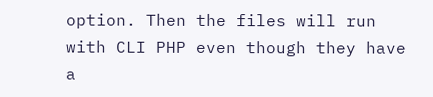option. Then the files will run with CLI PHP even though they have a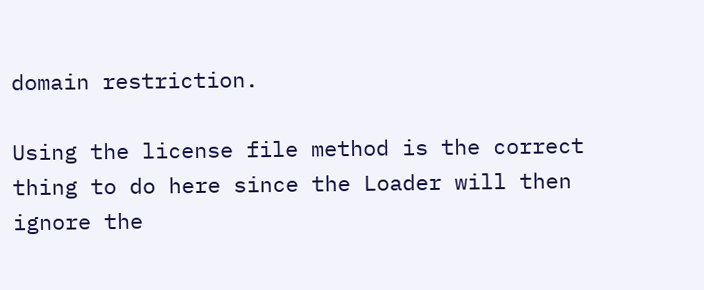domain restriction.

Using the license file method is the correct thing to do here since the Loader will then ignore the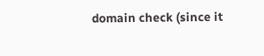domain check (since it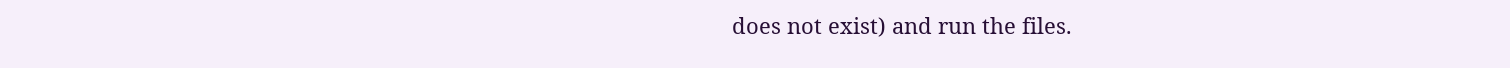does not exist) and run the files.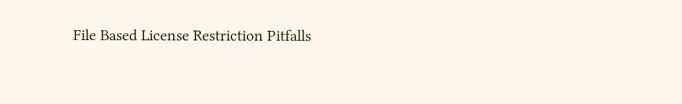File Based License Restriction Pitfalls